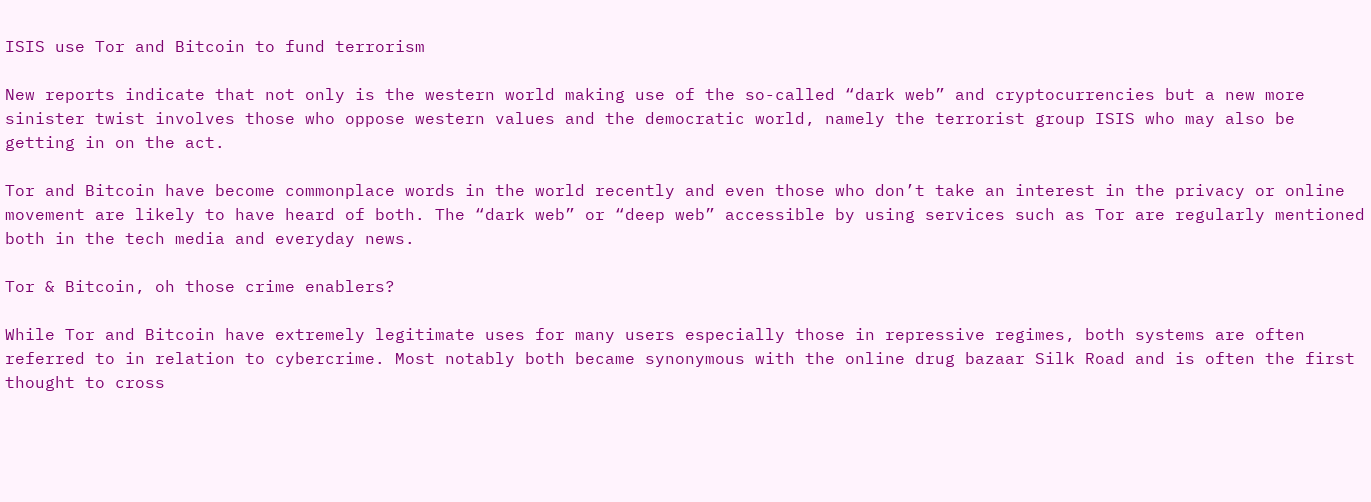ISIS use Tor and Bitcoin to fund terrorism

New reports indicate that not only is the western world making use of the so-called “dark web” and cryptocurrencies but a new more sinister twist involves those who oppose western values and the democratic world, namely the terrorist group ISIS who may also be getting in on the act.

Tor and Bitcoin have become commonplace words in the world recently and even those who don’t take an interest in the privacy or online movement are likely to have heard of both. The “dark web” or “deep web” accessible by using services such as Tor are regularly mentioned both in the tech media and everyday news.

Tor & Bitcoin, oh those crime enablers?

While Tor and Bitcoin have extremely legitimate uses for many users especially those in repressive regimes, both systems are often referred to in relation to cybercrime. Most notably both became synonymous with the online drug bazaar Silk Road and is often the first thought to cross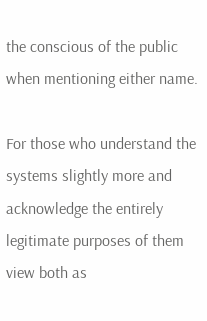the conscious of the public when mentioning either name.

For those who understand the systems slightly more and acknowledge the entirely legitimate purposes of them view both as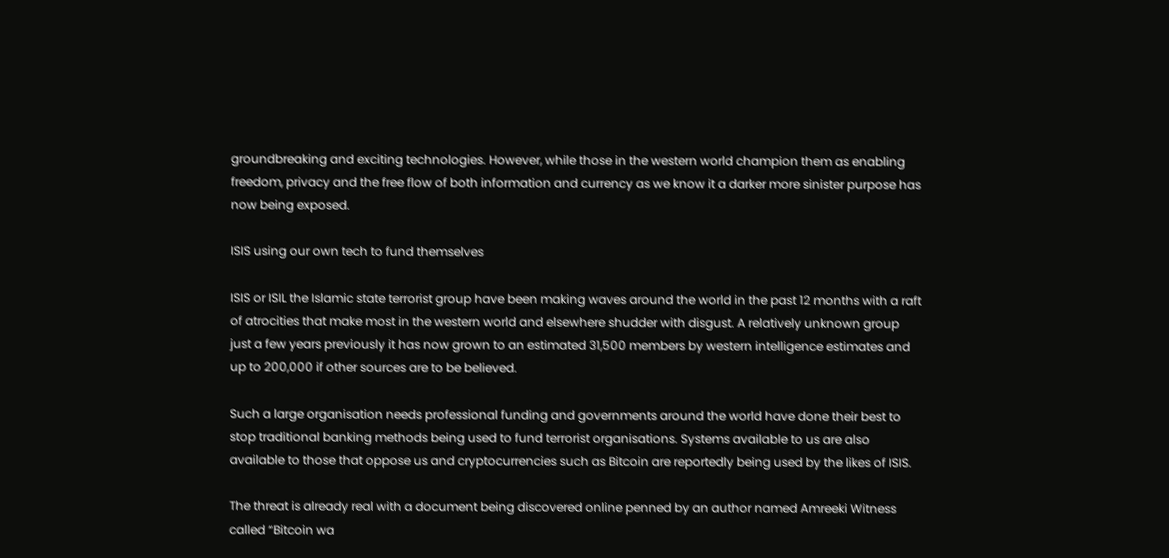groundbreaking and exciting technologies. However, while those in the western world champion them as enabling freedom, privacy and the free flow of both information and currency as we know it a darker more sinister purpose has now being exposed.

ISIS using our own tech to fund themselves

ISIS or ISIL the Islamic state terrorist group have been making waves around the world in the past 12 months with a raft of atrocities that make most in the western world and elsewhere shudder with disgust. A relatively unknown group just a few years previously it has now grown to an estimated 31,500 members by western intelligence estimates and up to 200,000 if other sources are to be believed.

Such a large organisation needs professional funding and governments around the world have done their best to stop traditional banking methods being used to fund terrorist organisations. Systems available to us are also available to those that oppose us and cryptocurrencies such as Bitcoin are reportedly being used by the likes of ISIS.

The threat is already real with a document being discovered online penned by an author named Amreeki Witness called “Bitcoin wa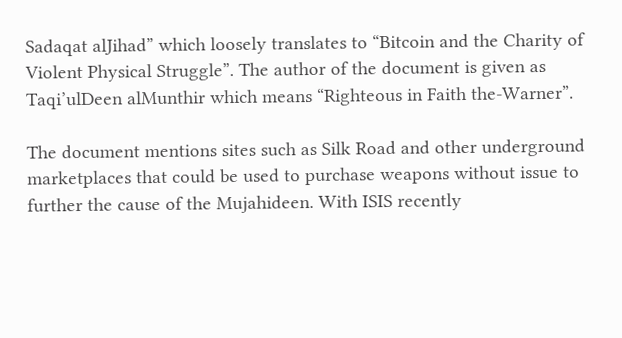Sadaqat alJihad” which loosely translates to “Bitcoin and the Charity of Violent Physical Struggle”. The author of the document is given as Taqi’ulDeen alMunthir which means “Righteous in Faith the-Warner”.

The document mentions sites such as Silk Road and other underground marketplaces that could be used to purchase weapons without issue to further the cause of the Mujahideen. With ISIS recently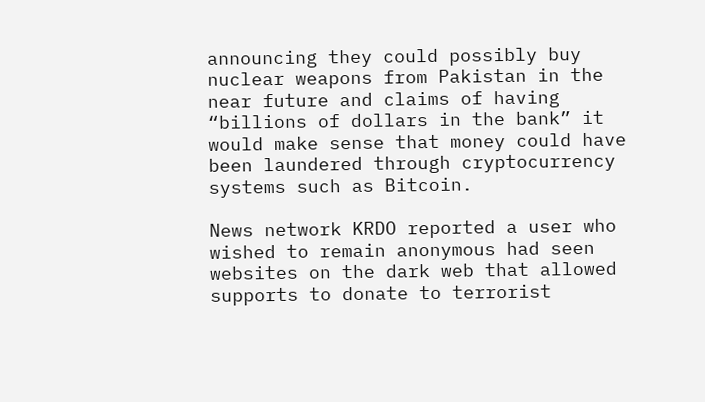announcing they could possibly buy nuclear weapons from Pakistan in the near future and claims of having “billions of dollars in the bank” it would make sense that money could have been laundered through cryptocurrency systems such as Bitcoin.

News network KRDO reported a user who wished to remain anonymous had seen websites on the dark web that allowed supports to donate to terrorist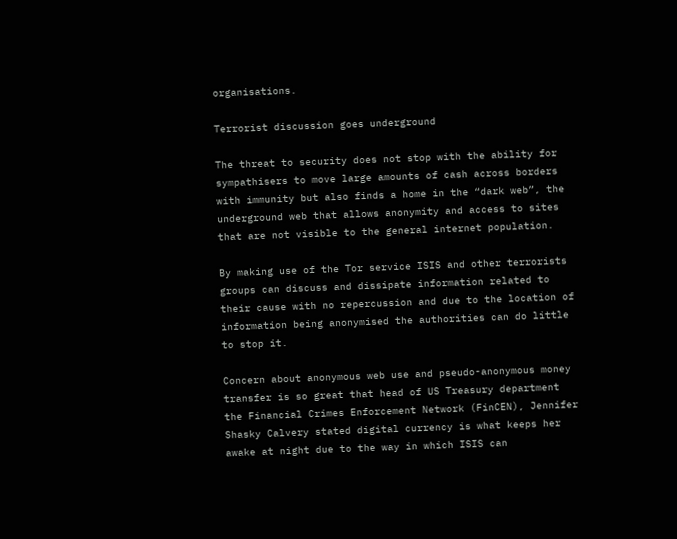organisations.

Terrorist discussion goes underground

The threat to security does not stop with the ability for sympathisers to move large amounts of cash across borders with immunity but also finds a home in the “dark web”, the underground web that allows anonymity and access to sites that are not visible to the general internet population.

By making use of the Tor service ISIS and other terrorists groups can discuss and dissipate information related to their cause with no repercussion and due to the location of information being anonymised the authorities can do little to stop it.

Concern about anonymous web use and pseudo-anonymous money transfer is so great that head of US Treasury department the Financial Crimes Enforcement Network (FinCEN), Jennifer Shasky Calvery stated digital currency is what keeps her awake at night due to the way in which ISIS can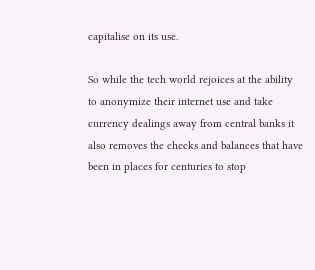capitalise on its use.

So while the tech world rejoices at the ability to anonymize their internet use and take currency dealings away from central banks it also removes the checks and balances that have been in places for centuries to stop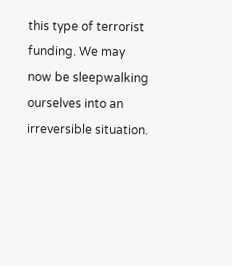this type of terrorist funding. We may now be sleepwalking ourselves into an irreversible situation.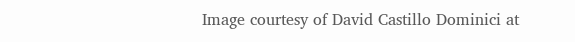Image courtesy of David Castillo Dominici at